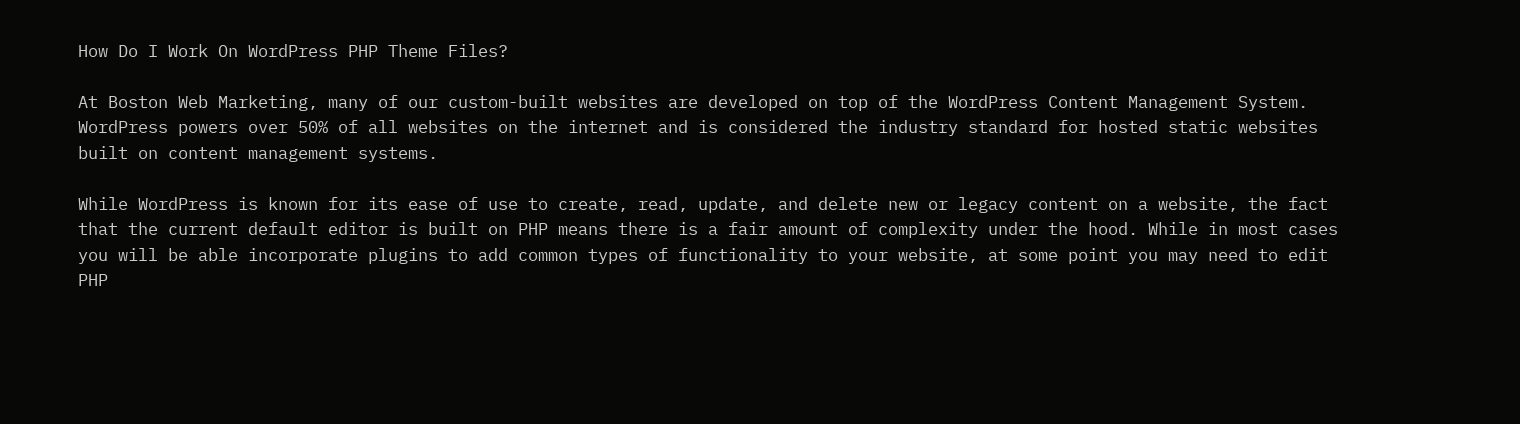How Do I Work On WordPress PHP Theme Files?

At Boston Web Marketing, many of our custom-built websites are developed on top of the WordPress Content Management System. WordPress powers over 50% of all websites on the internet and is considered the industry standard for hosted static websites built on content management systems.

While WordPress is known for its ease of use to create, read, update, and delete new or legacy content on a website, the fact that the current default editor is built on PHP means there is a fair amount of complexity under the hood. While in most cases you will be able incorporate plugins to add common types of functionality to your website, at some point you may need to edit PHP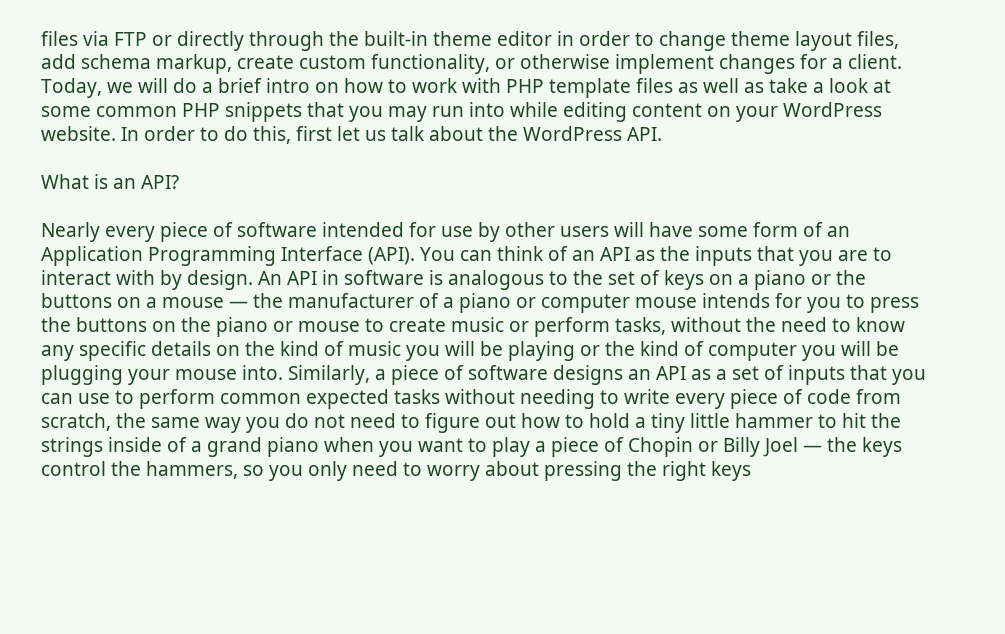files via FTP or directly through the built-in theme editor in order to change theme layout files, add schema markup, create custom functionality, or otherwise implement changes for a client. Today, we will do a brief intro on how to work with PHP template files as well as take a look at some common PHP snippets that you may run into while editing content on your WordPress website. In order to do this, first let us talk about the WordPress API.

What is an API?

Nearly every piece of software intended for use by other users will have some form of an Application Programming Interface (API). You can think of an API as the inputs that you are to interact with by design. An API in software is analogous to the set of keys on a piano or the buttons on a mouse — the manufacturer of a piano or computer mouse intends for you to press the buttons on the piano or mouse to create music or perform tasks, without the need to know any specific details on the kind of music you will be playing or the kind of computer you will be plugging your mouse into. Similarly, a piece of software designs an API as a set of inputs that you can use to perform common expected tasks without needing to write every piece of code from scratch, the same way you do not need to figure out how to hold a tiny little hammer to hit the strings inside of a grand piano when you want to play a piece of Chopin or Billy Joel — the keys control the hammers, so you only need to worry about pressing the right keys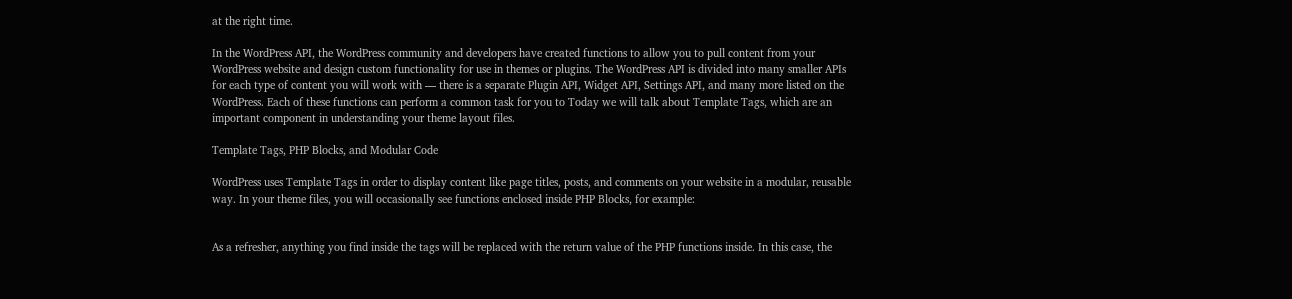at the right time.

In the WordPress API, the WordPress community and developers have created functions to allow you to pull content from your WordPress website and design custom functionality for use in themes or plugins. The WordPress API is divided into many smaller APIs for each type of content you will work with — there is a separate Plugin API, Widget API, Settings API, and many more listed on the WordPress. Each of these functions can perform a common task for you to Today we will talk about Template Tags, which are an important component in understanding your theme layout files.

Template Tags, PHP Blocks, and Modular Code

WordPress uses Template Tags in order to display content like page titles, posts, and comments on your website in a modular, reusable way. In your theme files, you will occasionally see functions enclosed inside PHP Blocks, for example:


As a refresher, anything you find inside the tags will be replaced with the return value of the PHP functions inside. In this case, the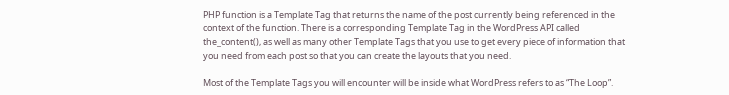PHP function is a Template Tag that returns the name of the post currently being referenced in the context of the function. There is a corresponding Template Tag in the WordPress API called the_content(), as well as many other Template Tags that you use to get every piece of information that you need from each post so that you can create the layouts that you need.

Most of the Template Tags you will encounter will be inside what WordPress refers to as “The Loop”.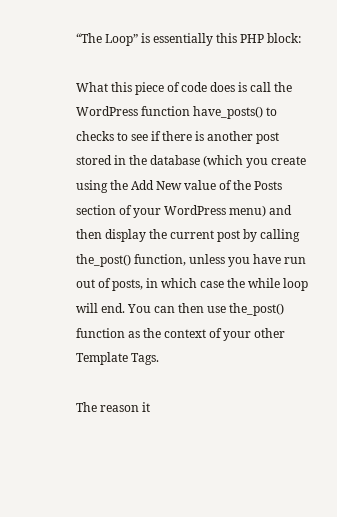“The Loop” is essentially this PHP block:

What this piece of code does is call the WordPress function have_posts() to checks to see if there is another post stored in the database (which you create using the Add New value of the Posts section of your WordPress menu) and then display the current post by calling the_post() function, unless you have run out of posts, in which case the while loop will end. You can then use the_post() function as the context of your other Template Tags.

The reason it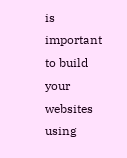is important to build your websites using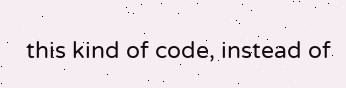this kind of code, instead of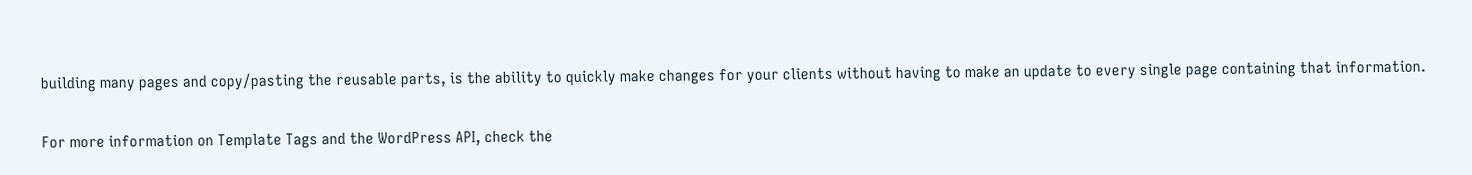building many pages and copy/pasting the reusable parts, is the ability to quickly make changes for your clients without having to make an update to every single page containing that information.

For more information on Template Tags and the WordPress API, check the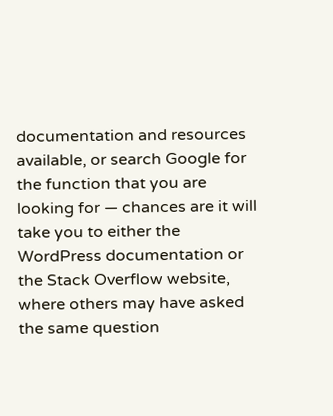documentation and resources available, or search Google for the function that you are looking for — chances are it will take you to either the WordPress documentation or the Stack Overflow website, where others may have asked the same question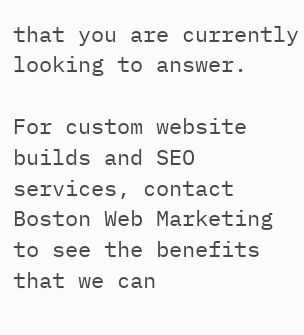that you are currently looking to answer.

For custom website builds and SEO services, contact Boston Web Marketing to see the benefits that we can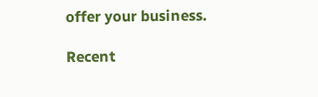offer your business.

Recent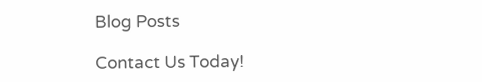Blog Posts

Contact Us Today!